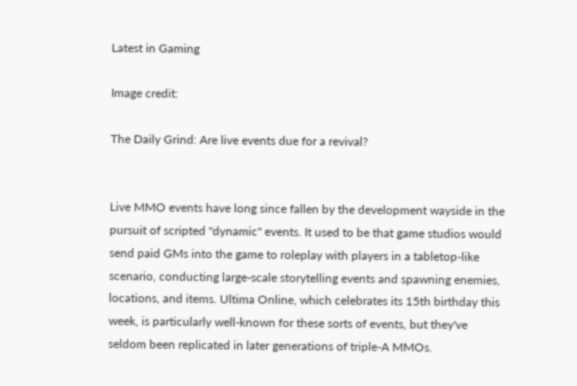Latest in Gaming

Image credit:

The Daily Grind: Are live events due for a revival?


Live MMO events have long since fallen by the development wayside in the pursuit of scripted "dynamic" events. It used to be that game studios would send paid GMs into the game to roleplay with players in a tabletop-like scenario, conducting large-scale storytelling events and spawning enemies, locations, and items. Ultima Online, which celebrates its 15th birthday this week, is particularly well-known for these sorts of events, but they've seldom been replicated in later generations of triple-A MMOs.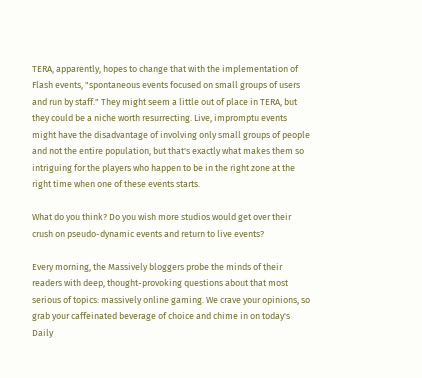TERA, apparently, hopes to change that with the implementation of Flash events, "spontaneous events focused on small groups of users and run by staff." They might seem a little out of place in TERA, but they could be a niche worth resurrecting. Live, impromptu events might have the disadvantage of involving only small groups of people and not the entire population, but that's exactly what makes them so intriguing for the players who happen to be in the right zone at the right time when one of these events starts.

What do you think? Do you wish more studios would get over their crush on pseudo-dynamic events and return to live events?

Every morning, the Massively bloggers probe the minds of their readers with deep, thought-provoking questions about that most serious of topics: massively online gaming. We crave your opinions, so grab your caffeinated beverage of choice and chime in on today's Daily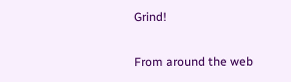Grind!

From around the web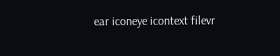ear iconeye icontext filevr